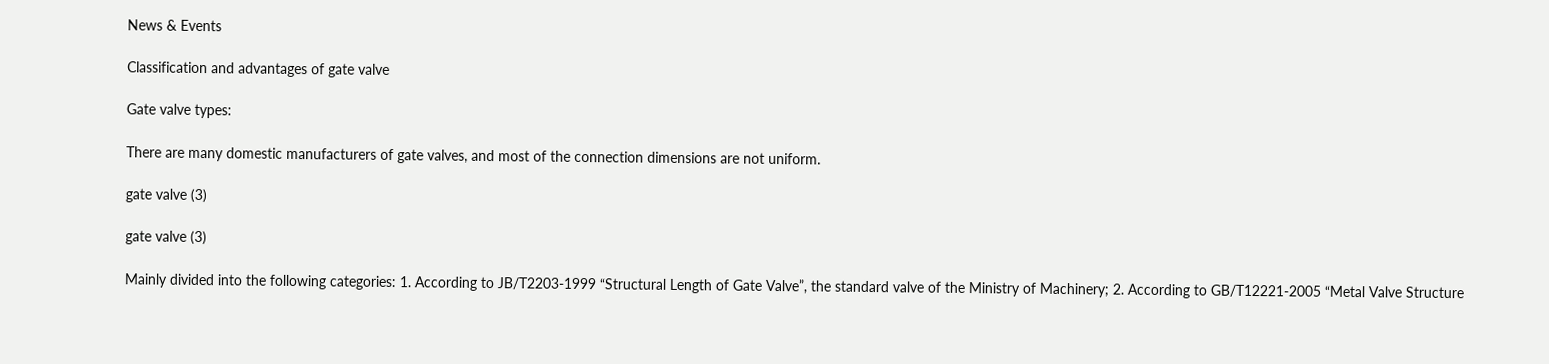News & Events

Classification and advantages of gate valve

Gate valve types:

There are many domestic manufacturers of gate valves, and most of the connection dimensions are not uniform.

gate valve (3)

gate valve (3)

Mainly divided into the following categories: 1. According to JB/T2203-1999 “Structural Length of Gate Valve”, the standard valve of the Ministry of Machinery; 2. According to GB/T12221-2005 “Metal Valve Structure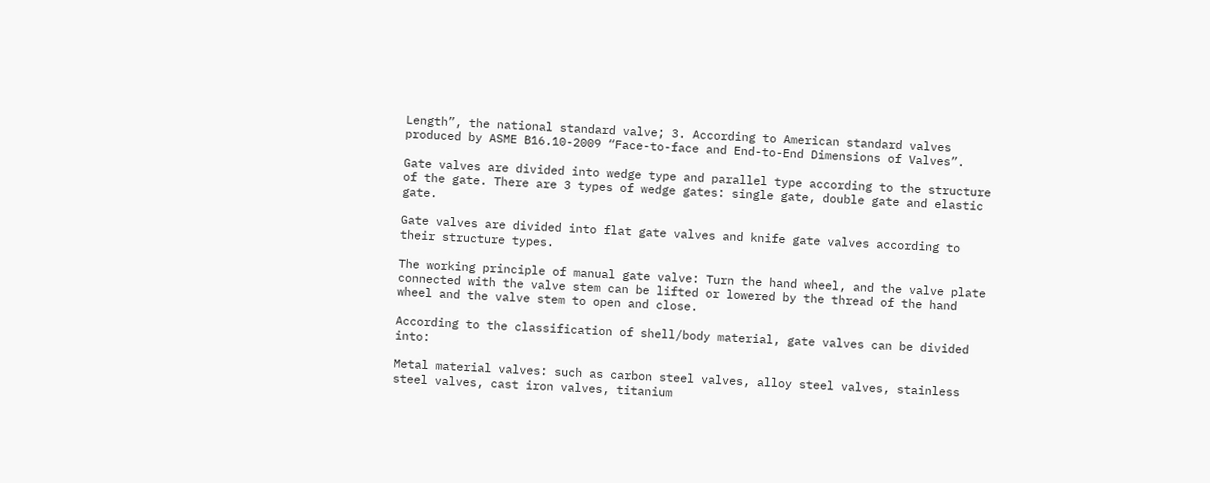Length”, the national standard valve; 3. According to American standard valves produced by ASME B16.10-2009 “Face-to-face and End-to-End Dimensions of Valves”.

Gate valves are divided into wedge type and parallel type according to the structure of the gate. There are 3 types of wedge gates: single gate, double gate and elastic gate.

Gate valves are divided into flat gate valves and knife gate valves according to their structure types.

The working principle of manual gate valve: Turn the hand wheel, and the valve plate connected with the valve stem can be lifted or lowered by the thread of the hand wheel and the valve stem to open and close.

According to the classification of shell/body material, gate valves can be divided into:

Metal material valves: such as carbon steel valves, alloy steel valves, stainless steel valves, cast iron valves, titanium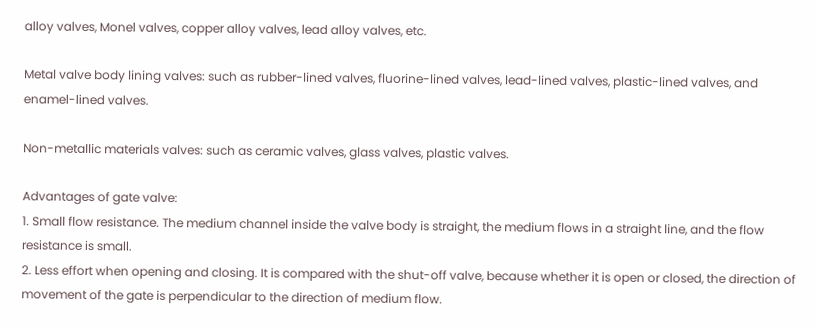alloy valves, Monel valves, copper alloy valves, lead alloy valves, etc.

Metal valve body lining valves: such as rubber-lined valves, fluorine-lined valves, lead-lined valves, plastic-lined valves, and enamel-lined valves.

Non-metallic materials valves: such as ceramic valves, glass valves, plastic valves.

Advantages of gate valve:
1. Small flow resistance. The medium channel inside the valve body is straight, the medium flows in a straight line, and the flow resistance is small.
2. Less effort when opening and closing. It is compared with the shut-off valve, because whether it is open or closed, the direction of movement of the gate is perpendicular to the direction of medium flow.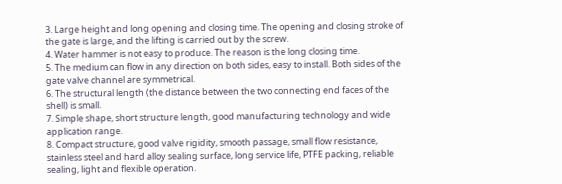3. Large height and long opening and closing time. The opening and closing stroke of the gate is large, and the lifting is carried out by the screw.
4. Water hammer is not easy to produce. The reason is the long closing time.
5. The medium can flow in any direction on both sides, easy to install. Both sides of the gate valve channel are symmetrical.
6. The structural length (the distance between the two connecting end faces of the shell) is small.
7. Simple shape, short structure length, good manufacturing technology and wide application range.
8. Compact structure, good valve rigidity, smooth passage, small flow resistance, stainless steel and hard alloy sealing surface, long service life, PTFE packing, reliable sealing, light and flexible operation.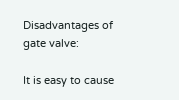Disadvantages of gate valve:

It is easy to cause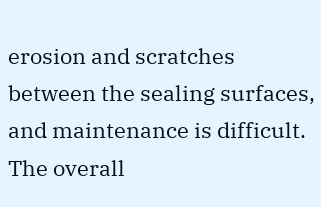erosion and scratches between the sealing surfaces, and maintenance is difficult. The overall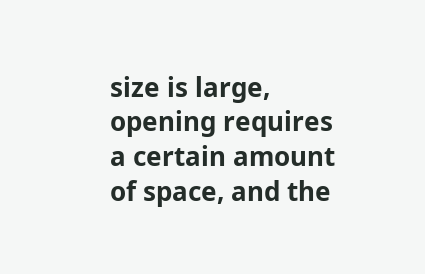size is large, opening requires a certain amount of space, and the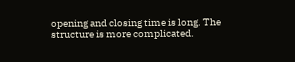opening and closing time is long. The structure is more complicated.